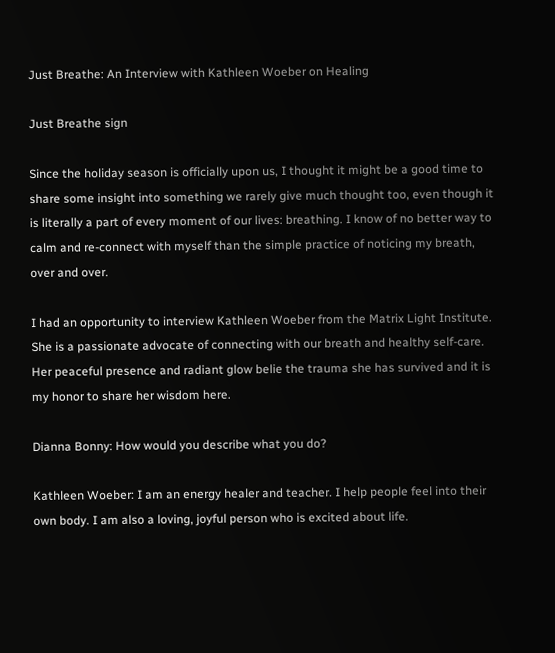Just Breathe: An Interview with Kathleen Woeber on Healing

Just Breathe sign

Since the holiday season is officially upon us, I thought it might be a good time to share some insight into something we rarely give much thought too, even though it is literally a part of every moment of our lives: breathing. I know of no better way to calm and re-connect with myself than the simple practice of noticing my breath, over and over.

I had an opportunity to interview Kathleen Woeber from the Matrix Light Institute. She is a passionate advocate of connecting with our breath and healthy self-care. Her peaceful presence and radiant glow belie the trauma she has survived and it is my honor to share her wisdom here.

Dianna Bonny: How would you describe what you do?

Kathleen Woeber: I am an energy healer and teacher. I help people feel into their own body. I am also a loving, joyful person who is excited about life.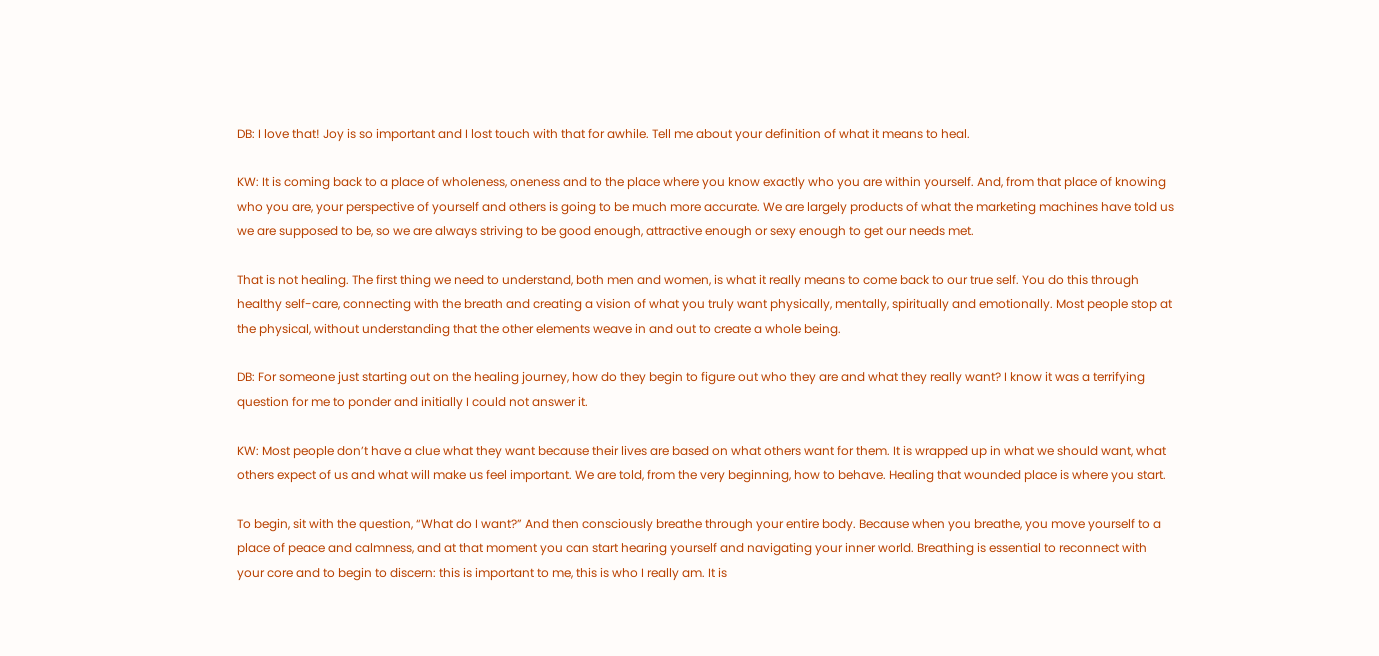DB: I love that! Joy is so important and I lost touch with that for awhile. Tell me about your definition of what it means to heal.

KW: It is coming back to a place of wholeness, oneness and to the place where you know exactly who you are within yourself. And, from that place of knowing who you are, your perspective of yourself and others is going to be much more accurate. We are largely products of what the marketing machines have told us we are supposed to be, so we are always striving to be good enough, attractive enough or sexy enough to get our needs met.

That is not healing. The first thing we need to understand, both men and women, is what it really means to come back to our true self. You do this through healthy self-care, connecting with the breath and creating a vision of what you truly want physically, mentally, spiritually and emotionally. Most people stop at the physical, without understanding that the other elements weave in and out to create a whole being.

DB: For someone just starting out on the healing journey, how do they begin to figure out who they are and what they really want? I know it was a terrifying question for me to ponder and initially I could not answer it.

KW: Most people don’t have a clue what they want because their lives are based on what others want for them. It is wrapped up in what we should want, what others expect of us and what will make us feel important. We are told, from the very beginning, how to behave. Healing that wounded place is where you start.

To begin, sit with the question, “What do I want?” And then consciously breathe through your entire body. Because when you breathe, you move yourself to a place of peace and calmness, and at that moment you can start hearing yourself and navigating your inner world. Breathing is essential to reconnect with your core and to begin to discern: this is important to me, this is who I really am. It is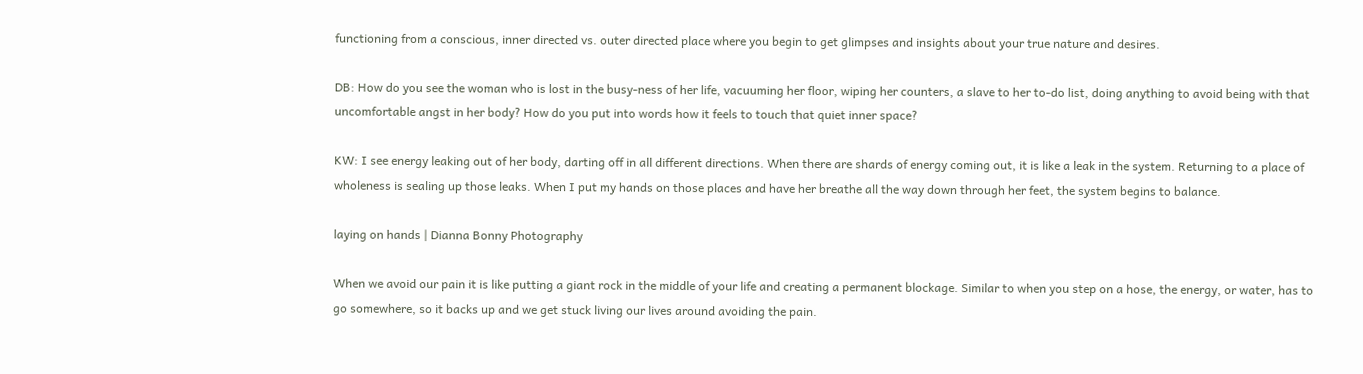functioning from a conscious, inner directed vs. outer directed place where you begin to get glimpses and insights about your true nature and desires.

DB: How do you see the woman who is lost in the busy-ness of her life, vacuuming her floor, wiping her counters, a slave to her to-do list, doing anything to avoid being with that uncomfortable angst in her body? How do you put into words how it feels to touch that quiet inner space?

KW: I see energy leaking out of her body, darting off in all different directions. When there are shards of energy coming out, it is like a leak in the system. Returning to a place of wholeness is sealing up those leaks. When I put my hands on those places and have her breathe all the way down through her feet, the system begins to balance.

laying on hands | Dianna Bonny Photography

When we avoid our pain it is like putting a giant rock in the middle of your life and creating a permanent blockage. Similar to when you step on a hose, the energy, or water, has to go somewhere, so it backs up and we get stuck living our lives around avoiding the pain.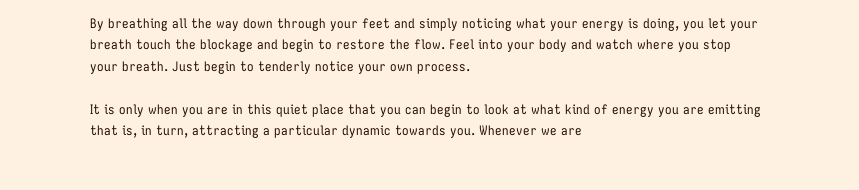By breathing all the way down through your feet and simply noticing what your energy is doing, you let your breath touch the blockage and begin to restore the flow. Feel into your body and watch where you stop your breath. Just begin to tenderly notice your own process.

It is only when you are in this quiet place that you can begin to look at what kind of energy you are emitting that is, in turn, attracting a particular dynamic towards you. Whenever we are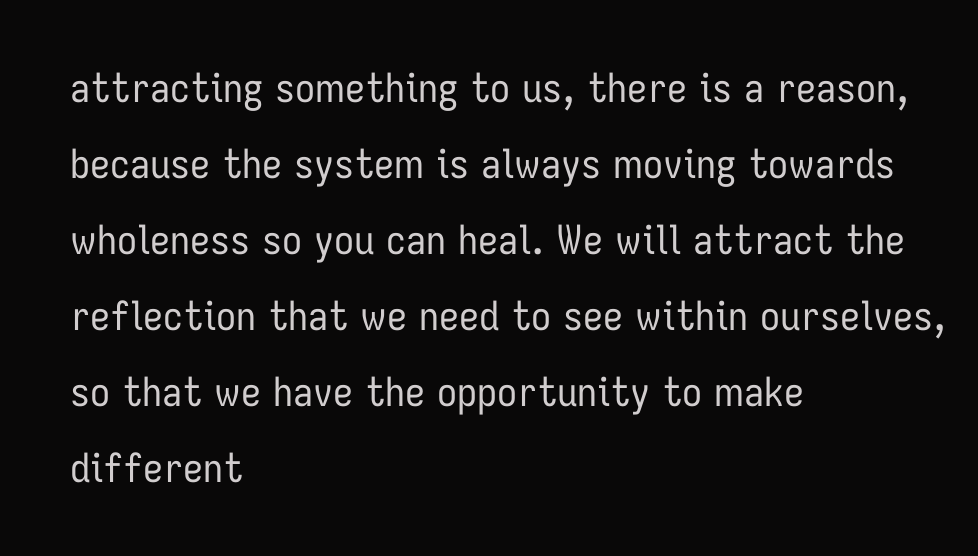attracting something to us, there is a reason, because the system is always moving towards wholeness so you can heal. We will attract the reflection that we need to see within ourselves, so that we have the opportunity to make different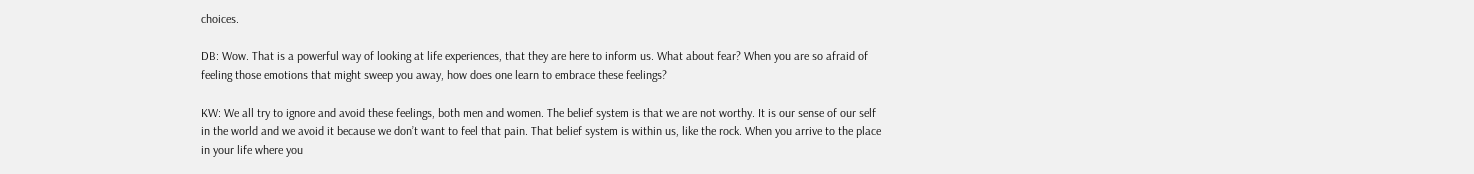choices.

DB: Wow. That is a powerful way of looking at life experiences, that they are here to inform us. What about fear? When you are so afraid of feeling those emotions that might sweep you away, how does one learn to embrace these feelings?

KW: We all try to ignore and avoid these feelings, both men and women. The belief system is that we are not worthy. It is our sense of our self in the world and we avoid it because we don’t want to feel that pain. That belief system is within us, like the rock. When you arrive to the place in your life where you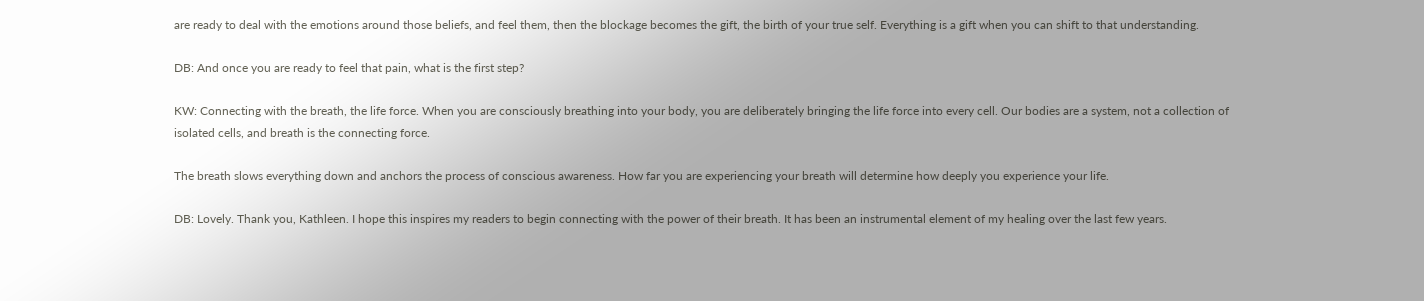are ready to deal with the emotions around those beliefs, and feel them, then the blockage becomes the gift, the birth of your true self. Everything is a gift when you can shift to that understanding.

DB: And once you are ready to feel that pain, what is the first step?

KW: Connecting with the breath, the life force. When you are consciously breathing into your body, you are deliberately bringing the life force into every cell. Our bodies are a system, not a collection of isolated cells, and breath is the connecting force.

The breath slows everything down and anchors the process of conscious awareness. How far you are experiencing your breath will determine how deeply you experience your life.

DB: Lovely. Thank you, Kathleen. I hope this inspires my readers to begin connecting with the power of their breath. It has been an instrumental element of my healing over the last few years.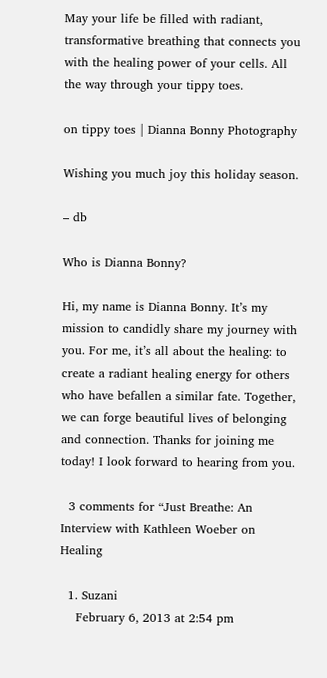May your life be filled with radiant, transformative breathing that connects you with the healing power of your cells. All the way through your tippy toes.

on tippy toes | Dianna Bonny Photography

Wishing you much joy this holiday season.

– db

Who is Dianna Bonny?

Hi, my name is Dianna Bonny. It’s my mission to candidly share my journey with you. For me, it’s all about the healing: to create a radiant healing energy for others who have befallen a similar fate. Together, we can forge beautiful lives of belonging and connection. Thanks for joining me today! I look forward to hearing from you.

  3 comments for “Just Breathe: An Interview with Kathleen Woeber on Healing

  1. Suzani
    February 6, 2013 at 2:54 pm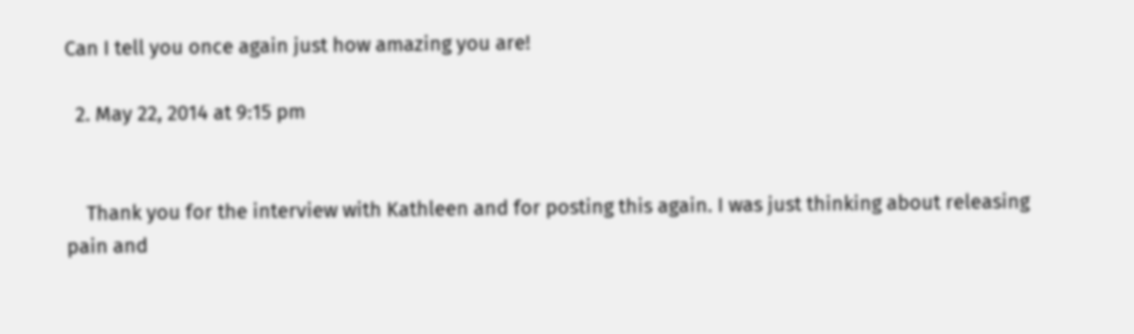Can I tell you once again just how amazing you are!

  2. May 22, 2014 at 9:15 pm


    Thank you for the interview with Kathleen and for posting this again. I was just thinking about releasing pain and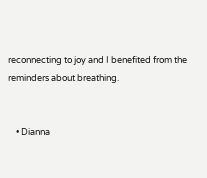reconnecting to joy and I benefited from the reminders about breathing.


    • Dianna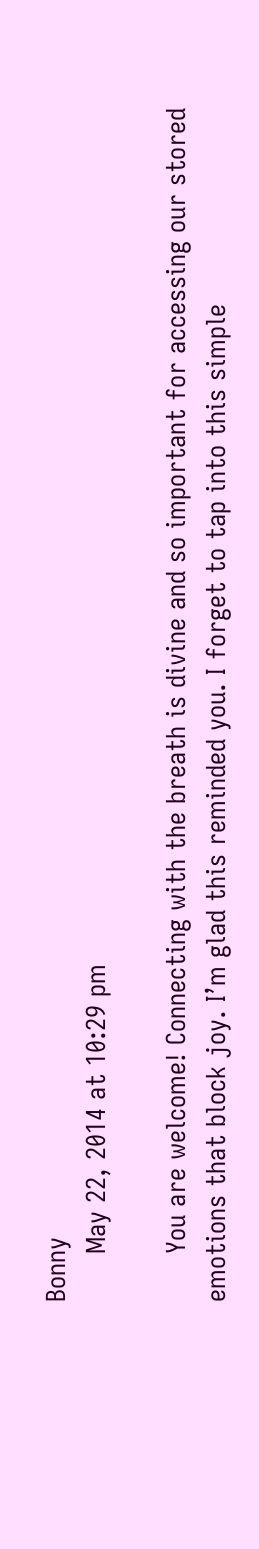Bonny
      May 22, 2014 at 10:29 pm

      You are welcome! Connecting with the breath is divine and so important for accessing our stored emotions that block joy. I’m glad this reminded you. I forget to tap into this simple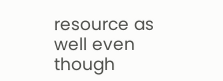resource as well even though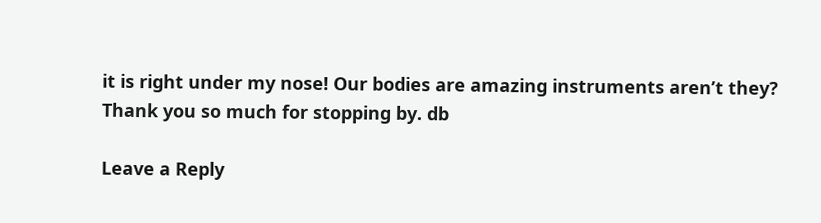it is right under my nose! Our bodies are amazing instruments aren’t they? Thank you so much for stopping by. db

Leave a Reply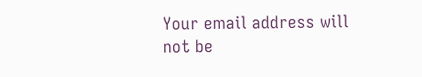Your email address will not be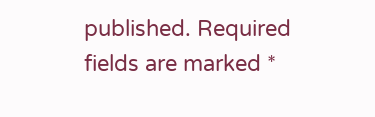published. Required fields are marked *